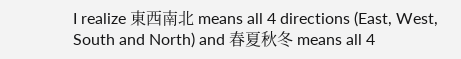I realize 東西南北 means all 4 directions (East, West, South and North) and 春夏秋冬 means all 4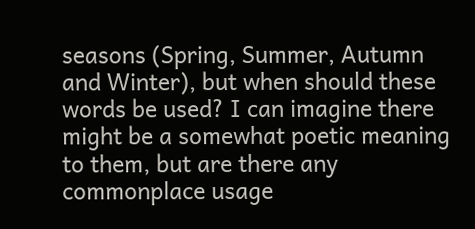seasons (Spring, Summer, Autumn and Winter), but when should these words be used? I can imagine there might be a somewhat poetic meaning to them, but are there any commonplace usage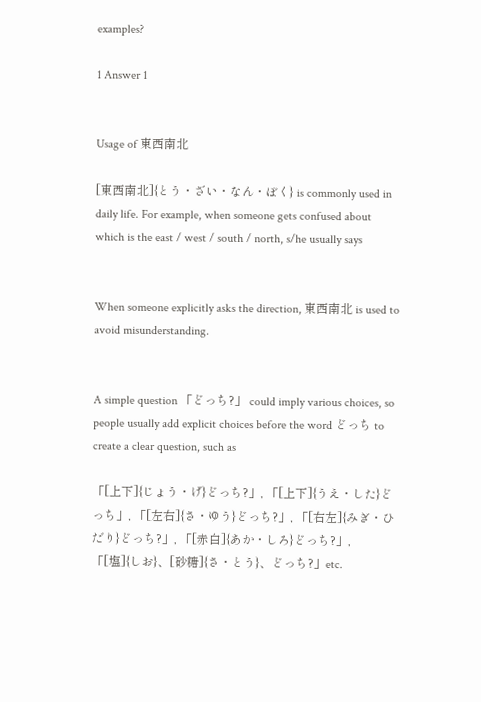examples?

1 Answer 1


Usage of 東西南北

[東西南北]{とう・ざい・なん・ぼく} is commonly used in daily life. For example, when someone gets confused about which is the east / west / south / north, s/he usually says


When someone explicitly asks the direction, 東西南北 is used to avoid misunderstanding.


A simple question 「どっち?」 could imply various choices, so people usually add explicit choices before the word どっち to create a clear question, such as

「[上下]{じょう・げ}どっち?」, 「[上下]{うえ・した}どっち」, 「[左右]{さ・ゆう}どっち?」, 「[右左]{みぎ・ひだり}どっち?」, 「[赤白]{あか・しろ}どっち?」, 「[塩]{しお}、[砂糖]{さ・とう}、どっち?」etc.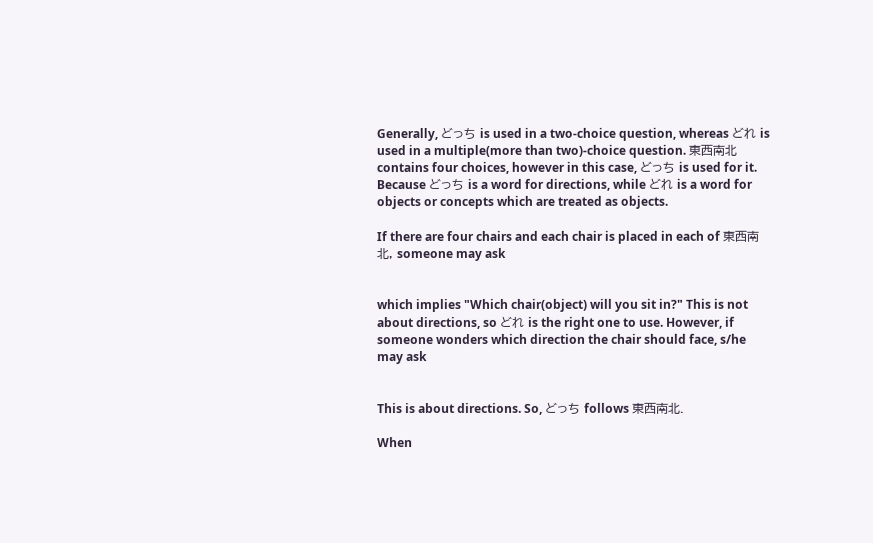Generally, どっち is used in a two-choice question, whereas どれ is used in a multiple(more than two)-choice question. 東西南北 contains four choices, however in this case, どっち is used for it. Because どっち is a word for directions, while どれ is a word for objects or concepts which are treated as objects.

If there are four chairs and each chair is placed in each of 東西南北, someone may ask


which implies "Which chair(object) will you sit in?" This is not about directions, so どれ is the right one to use. However, if someone wonders which direction the chair should face, s/he may ask


This is about directions. So, どっち follows 東西南北.

When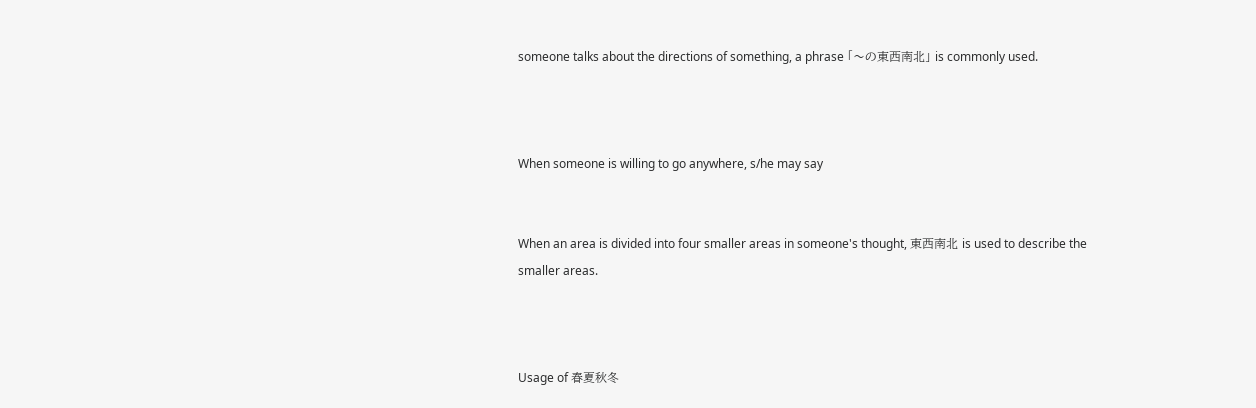someone talks about the directions of something, a phrase 「〜の東西南北」 is commonly used.



When someone is willing to go anywhere, s/he may say


When an area is divided into four smaller areas in someone's thought, 東西南北 is used to describe the smaller areas.



Usage of 春夏秋冬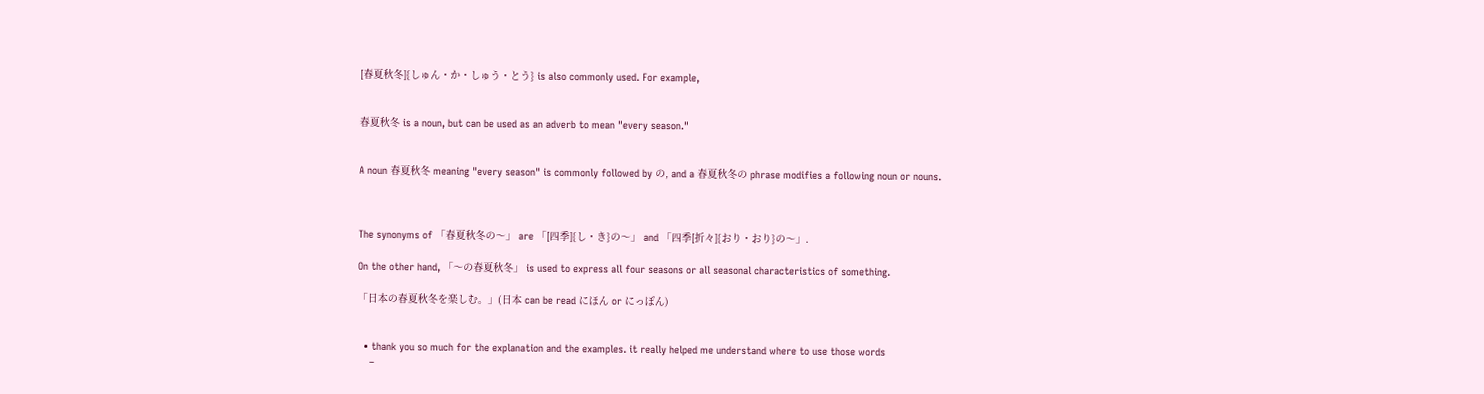[春夏秋冬]{しゅん・か・しゅう・とう} is also commonly used. For example,


春夏秋冬 is a noun, but can be used as an adverb to mean "every season."


A noun 春夏秋冬 meaning "every season" is commonly followed by の, and a 春夏秋冬の phrase modifies a following noun or nouns.



The synonyms of 「春夏秋冬の〜」 are 「[四季]{し・き}の〜」 and 「四季[折々]{おり・おり}の〜」.

On the other hand, 「〜の春夏秋冬」 is used to express all four seasons or all seasonal characteristics of something.

「日本の春夏秋冬を楽しむ。」(日本 can be read にほん or にっぽん)


  • thank you so much for the explanation and the examples. it really helped me understand where to use those words
    –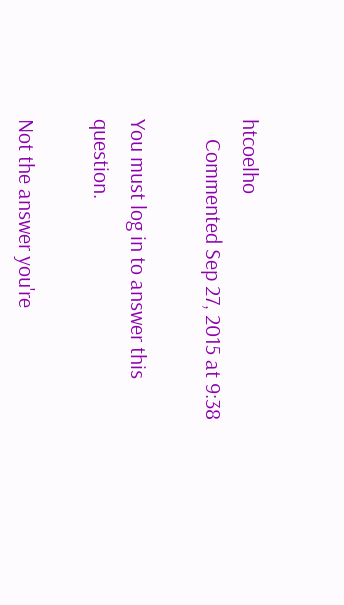htcoelho
    Commented Sep 27, 2015 at 9:38

You must log in to answer this question.

Not the answer you're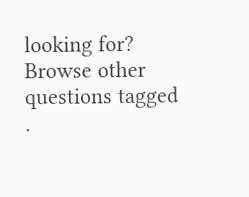looking for? Browse other questions tagged .